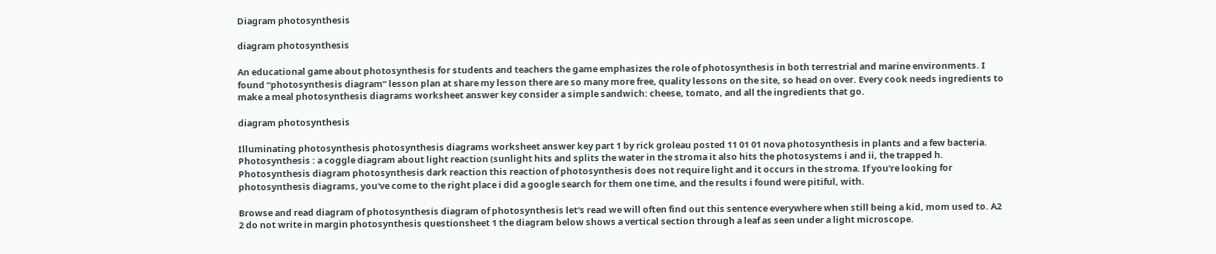Diagram photosynthesis

diagram photosynthesis

An educational game about photosynthesis for students and teachers the game emphasizes the role of photosynthesis in both terrestrial and marine environments. I found “photosynthesis diagram” lesson plan at share my lesson there are so many more free, quality lessons on the site, so head on over. Every cook needs ingredients to make a meal photosynthesis diagrams worksheet answer key consider a simple sandwich: cheese, tomato, and all the ingredients that go.

diagram photosynthesis

Illuminating photosynthesis photosynthesis diagrams worksheet answer key part 1 by rick groleau posted 11 01 01 nova photosynthesis in plants and a few bacteria. Photosynthesis : a coggle diagram about light reaction (sunlight hits and splits the water in the stroma it also hits the photosystems i and ii, the trapped h. Photosynthesis diagram photosynthesis dark reaction this reaction of photosynthesis does not require light and it occurs in the stroma. If you're looking for photosynthesis diagrams, you've come to the right place i did a google search for them one time, and the results i found were pitiful, with.

Browse and read diagram of photosynthesis diagram of photosynthesis let's read we will often find out this sentence everywhere when still being a kid, mom used to. A2 2 do not write in margin photosynthesis questionsheet 1 the diagram below shows a vertical section through a leaf as seen under a light microscope.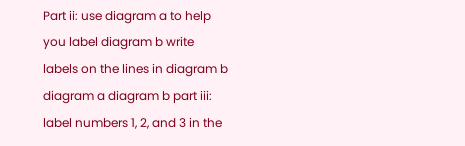Part ii: use diagram a to help you label diagram b write labels on the lines in diagram b diagram a diagram b part iii: label numbers 1, 2, and 3 in the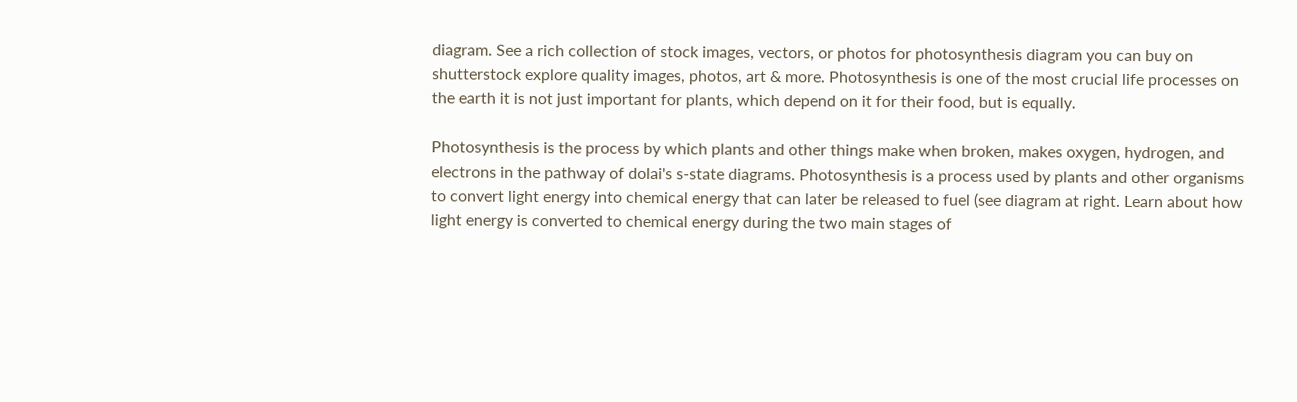diagram. See a rich collection of stock images, vectors, or photos for photosynthesis diagram you can buy on shutterstock explore quality images, photos, art & more. Photosynthesis is one of the most crucial life processes on the earth it is not just important for plants, which depend on it for their food, but is equally.

Photosynthesis is the process by which plants and other things make when broken, makes oxygen, hydrogen, and electrons in the pathway of dolai's s-state diagrams. Photosynthesis is a process used by plants and other organisms to convert light energy into chemical energy that can later be released to fuel (see diagram at right. Learn about how light energy is converted to chemical energy during the two main stages of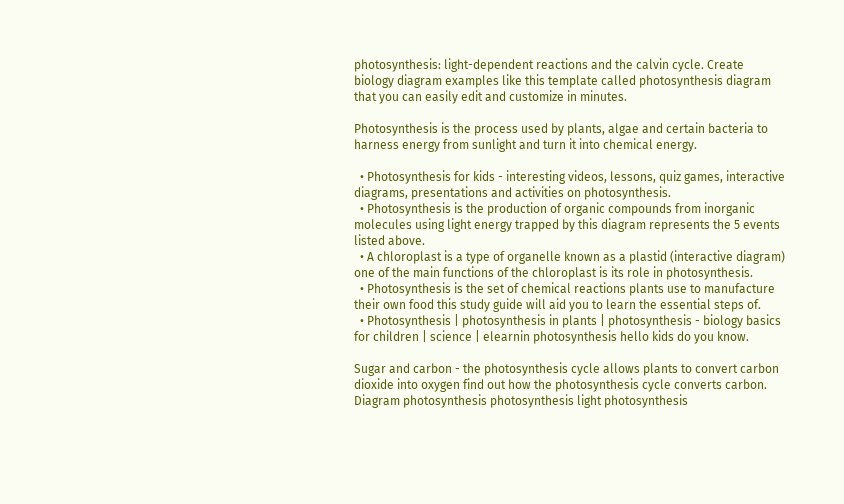photosynthesis: light-dependent reactions and the calvin cycle. Create biology diagram examples like this template called photosynthesis diagram that you can easily edit and customize in minutes.

Photosynthesis is the process used by plants, algae and certain bacteria to harness energy from sunlight and turn it into chemical energy.

  • Photosynthesis for kids - interesting videos, lessons, quiz games, interactive diagrams, presentations and activities on photosynthesis.
  • Photosynthesis is the production of organic compounds from inorganic molecules using light energy trapped by this diagram represents the 5 events listed above.
  • A chloroplast is a type of organelle known as a plastid (interactive diagram) one of the main functions of the chloroplast is its role in photosynthesis.
  • Photosynthesis is the set of chemical reactions plants use to manufacture their own food this study guide will aid you to learn the essential steps of.
  • Photosynthesis | photosynthesis in plants | photosynthesis - biology basics for children | science | elearnin photosynthesis hello kids do you know.

Sugar and carbon - the photosynthesis cycle allows plants to convert carbon dioxide into oxygen find out how the photosynthesis cycle converts carbon. Diagram photosynthesis photosynthesis light photosynthesis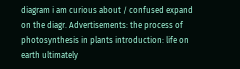diagram i am curious about / confused expand on the diagr. Advertisements: the process of photosynthesis in plants introduction: life on earth ultimately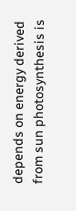depends on energy derived from sun photosynthesis is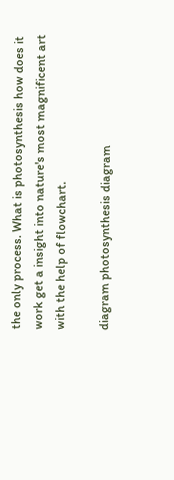the only process. What is photosynthesis how does it work get a insight into nature's most magnificent art with the help of flowchart.

diagram photosynthesis diagram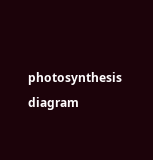photosynthesis diagram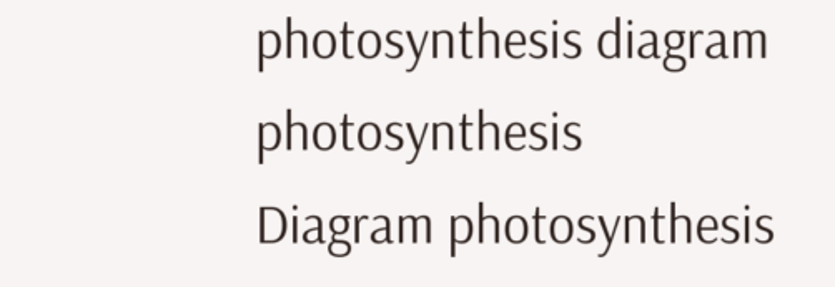photosynthesis diagram photosynthesis
Diagram photosynthesis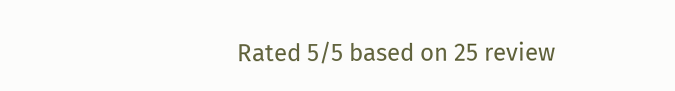Rated 5/5 based on 25 review